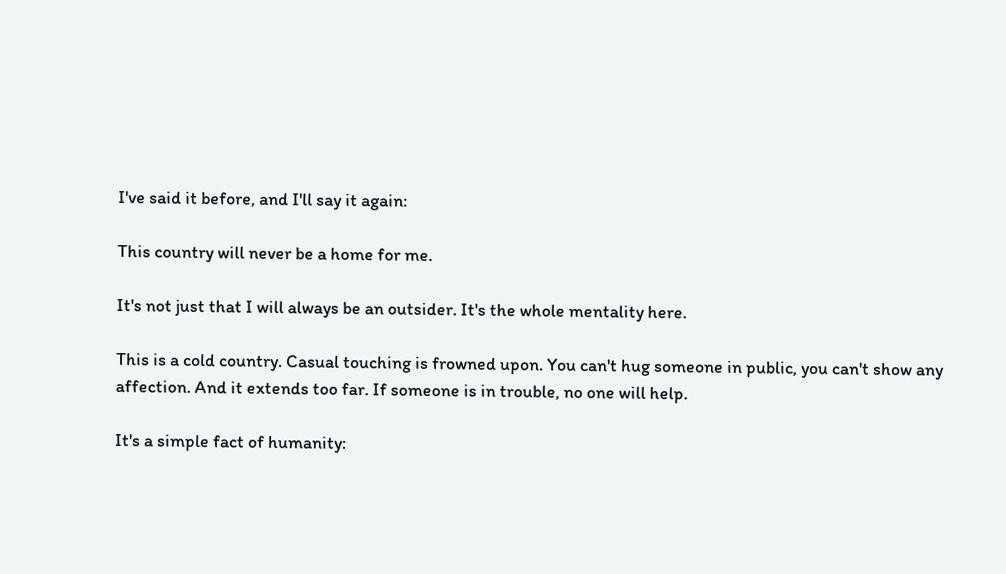I've said it before, and I'll say it again:

This country will never be a home for me.

It's not just that I will always be an outsider. It's the whole mentality here.

This is a cold country. Casual touching is frowned upon. You can't hug someone in public, you can't show any affection. And it extends too far. If someone is in trouble, no one will help.

It's a simple fact of humanity: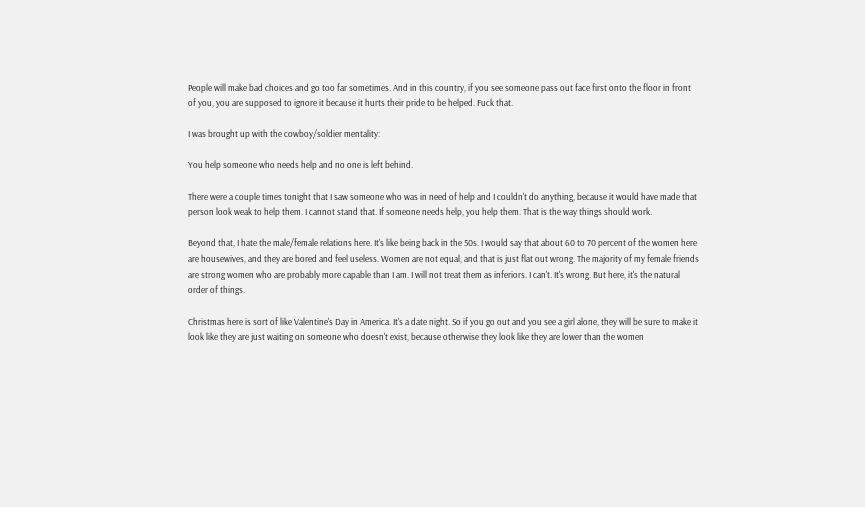People will make bad choices and go too far sometimes. And in this country, if you see someone pass out face first onto the floor in front of you, you are supposed to ignore it because it hurts their pride to be helped. Fuck that.

I was brought up with the cowboy/soldier mentality:

You help someone who needs help and no one is left behind.

There were a couple times tonight that I saw someone who was in need of help and I couldn't do anything, because it would have made that person look weak to help them. I cannot stand that. If someone needs help, you help them. That is the way things should work.

Beyond that, I hate the male/female relations here. It's like being back in the 50s. I would say that about 60 to 70 percent of the women here are housewives, and they are bored and feel useless. Women are not equal, and that is just flat out wrong. The majority of my female friends are strong women who are probably more capable than I am. I will not treat them as inferiors. I can't. It's wrong. But here, it's the natural order of things.

Christmas here is sort of like Valentine's Day in America. It's a date night. So if you go out and you see a girl alone, they will be sure to make it look like they are just waiting on someone who doesn't exist, because otherwise they look like they are lower than the women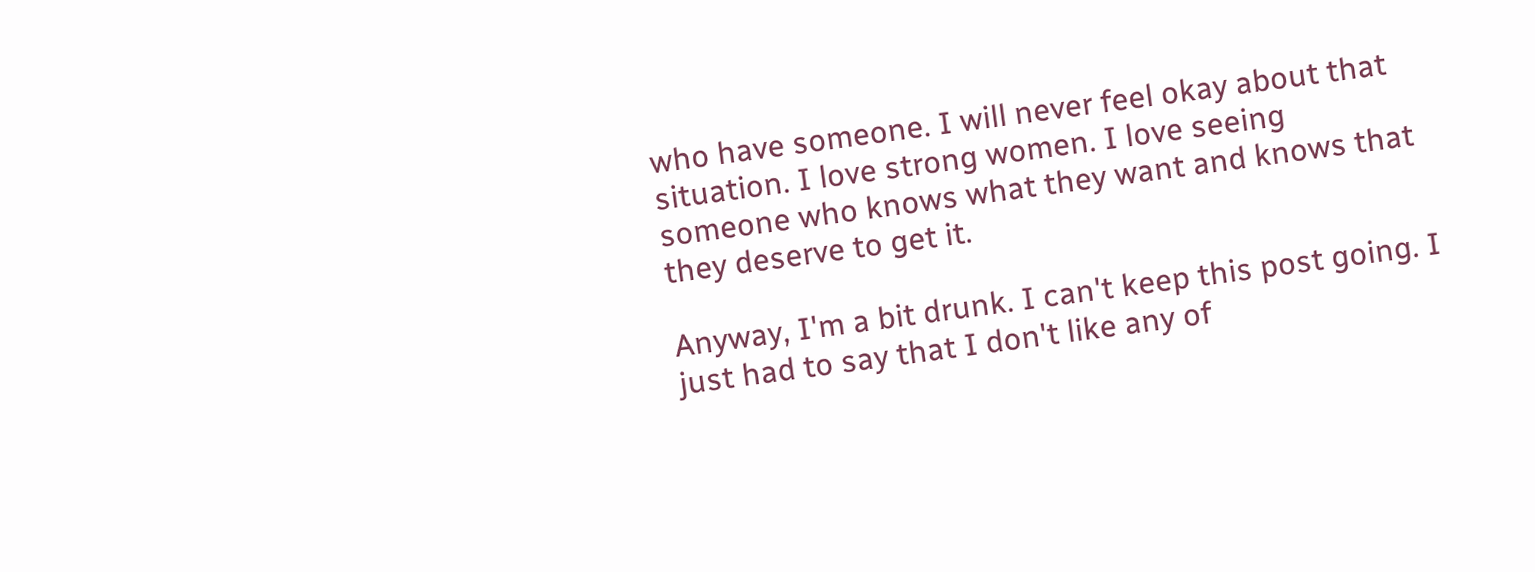who have someone. I will never feel okay about that situation. I love strong women. I love seeing someone who knows what they want and knows that they deserve to get it.

Anyway, I'm a bit drunk. I can't keep this post going. I just had to say that I don't like any of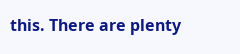this. There are plenty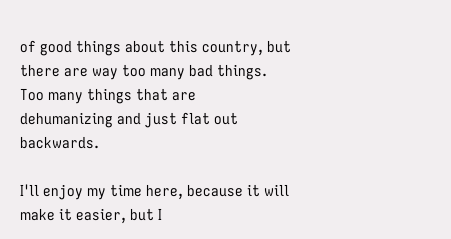of good things about this country, but there are way too many bad things. Too many things that are dehumanizing and just flat out backwards.

I'll enjoy my time here, because it will make it easier, but I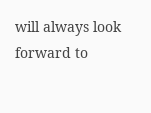will always look forward to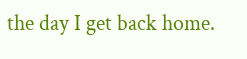the day I get back home.